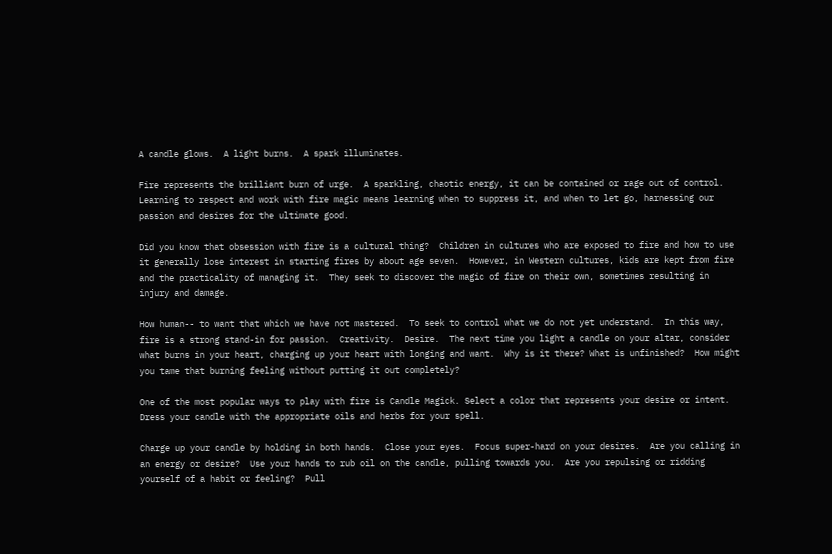A candle glows.  A light burns.  A spark illuminates.

Fire represents the brilliant burn of urge.  A sparkling, chaotic energy, it can be contained or rage out of control.  Learning to respect and work with fire magic means learning when to suppress it, and when to let go, harnessing our passion and desires for the ultimate good.

Did you know that obsession with fire is a cultural thing?  Children in cultures who are exposed to fire and how to use it generally lose interest in starting fires by about age seven.  However, in Western cultures, kids are kept from fire and the practicality of managing it.  They seek to discover the magic of fire on their own, sometimes resulting in injury and damage.

How human-- to want that which we have not mastered.  To seek to control what we do not yet understand.  In this way, fire is a strong stand-in for passion.  Creativity.  Desire.  The next time you light a candle on your altar, consider what burns in your heart, charging up your heart with longing and want.  Why is it there? What is unfinished?  How might you tame that burning feeling without putting it out completely?

One of the most popular ways to play with fire is Candle Magick. Select a color that represents your desire or intent.  Dress your candle with the appropriate oils and herbs for your spell.

Charge up your candle by holding in both hands.  Close your eyes.  Focus super-hard on your desires.  Are you calling in an energy or desire?  Use your hands to rub oil on the candle, pulling towards you.  Are you repulsing or ridding yourself of a habit or feeling?  Pull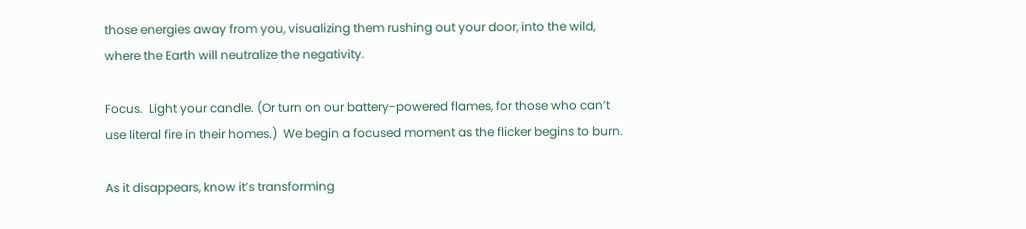those energies away from you, visualizing them rushing out your door, into the wild, where the Earth will neutralize the negativity.

Focus.  Light your candle. (Or turn on our battery-powered flames, for those who can’t use literal fire in their homes.)  We begin a focused moment as the flicker begins to burn.

As it disappears, know it’s transforming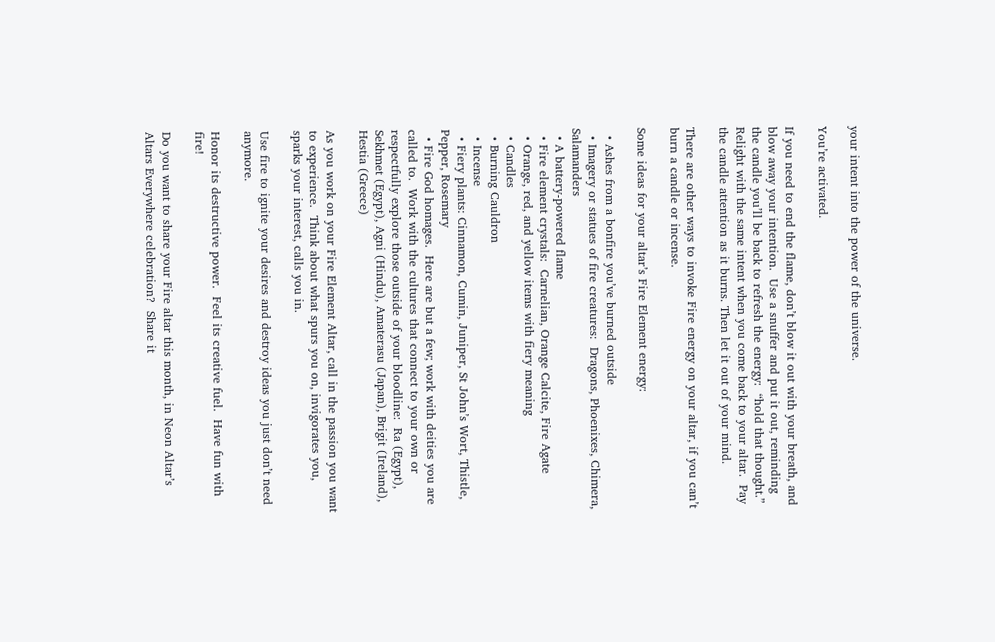your intent into the power of the universe.

You’re activated.

If you need to end the flame, don’t blow it out with your breath, and blow away your intention.  Use a snuffer and put it out, reminding the candle you’ll be back to refresh the energy:  “hold that thought.”  Relight with the same intent when you come back to your altar.  Pay the candle attention as it burns. Then let it out of your mind.

There are other ways to invoke Fire energy on your altar, if you can’t burn a candle or incense.

Some ideas for your altar’s Fire Element energy:

  • Ashes from a bonfire you’ve burned outside
  • Imagery or statues of fire creatures:  Dragons, Phoenixes, Chimera, Salamanders
  • A battery-powered flame
  • Fire element crystals:  Carnelian, Orange Calcite, Fire Agate
  • Orange, red, and yellow items with fiery meaning
  • Candles
  • Burning Cauldron
  • Incense
  • Fiery plants: Cinnamon, Cumin, Juniper, St John’s Wort, Thistle, Pepper, Rosemary
  • Fire God homages.  Here are but a few; work with deities you are called to.  Work with the cultures that connect to your own or respectfully explore those outside of your bloodline:  Ra (Egypt), Sekhmet (Egypt), Agni (Hindu), Amaterasu (Japan), Brigit (Ireland), Hestia (Greece)

As you work on your Fire Element Altar, call in the passion you want to experience.  Think about what spurs you on, invigorates you, sparks your interest, calls you in.

Use fire to ignite your desires and destroy ideas you just don’t need anymore.

Honor its destructive power.  Feel its creative fuel.  Have fun with fire!

Do you want to share your Fire altar this month, in Neon Altar’s Altars Everywhere celebration?  Share it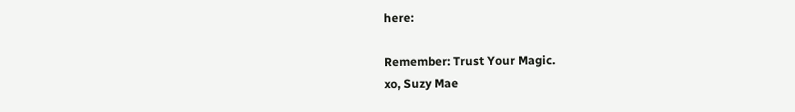here:

Remember: Trust Your Magic.
xo, Suzy Mae